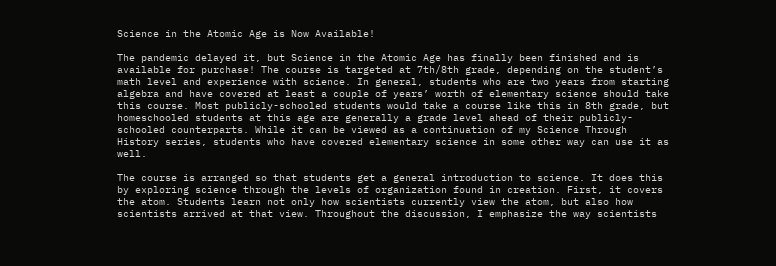Science in the Atomic Age is Now Available!

The pandemic delayed it, but Science in the Atomic Age has finally been finished and is available for purchase! The course is targeted at 7th/8th grade, depending on the student’s math level and experience with science. In general, students who are two years from starting algebra and have covered at least a couple of years’ worth of elementary science should take this course. Most publicly-schooled students would take a course like this in 8th grade, but homeschooled students at this age are generally a grade level ahead of their publicly-schooled counterparts. While it can be viewed as a continuation of my Science Through History series, students who have covered elementary science in some other way can use it as well.

The course is arranged so that students get a general introduction to science. It does this by exploring science through the levels of organization found in creation. First, it covers the atom. Students learn not only how scientists currently view the atom, but also how scientists arrived at that view. Throughout the discussion, I emphasize the way scientists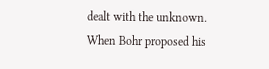dealt with the unknown. When Bohr proposed his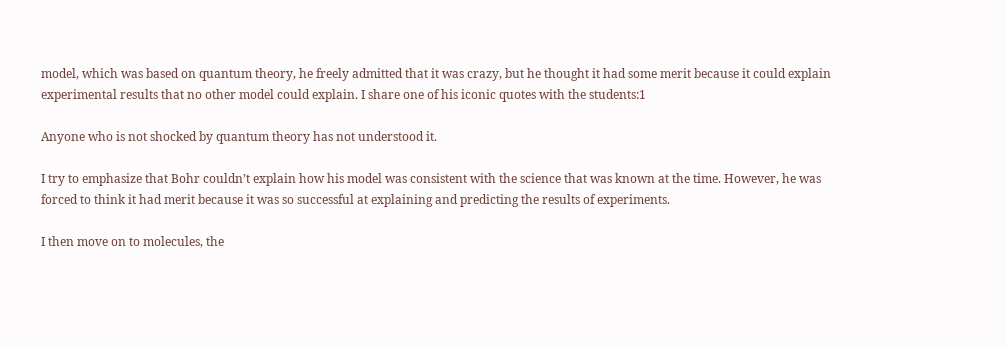model, which was based on quantum theory, he freely admitted that it was crazy, but he thought it had some merit because it could explain experimental results that no other model could explain. I share one of his iconic quotes with the students:1

Anyone who is not shocked by quantum theory has not understood it.

I try to emphasize that Bohr couldn’t explain how his model was consistent with the science that was known at the time. However, he was forced to think it had merit because it was so successful at explaining and predicting the results of experiments.

I then move on to molecules, the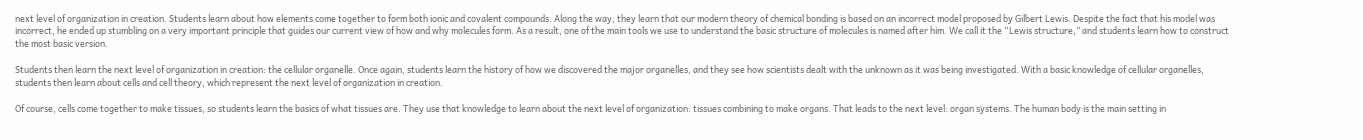next level of organization in creation. Students learn about how elements come together to form both ionic and covalent compounds. Along the way, they learn that our modern theory of chemical bonding is based on an incorrect model proposed by Gilbert Lewis. Despite the fact that his model was incorrect, he ended up stumbling on a very important principle that guides our current view of how and why molecules form. As a result, one of the main tools we use to understand the basic structure of molecules is named after him. We call it the “Lewis structure,” and students learn how to construct the most basic version.

Students then learn the next level of organization in creation: the cellular organelle. Once again, students learn the history of how we discovered the major organelles, and they see how scientists dealt with the unknown as it was being investigated. With a basic knowledge of cellular organelles, students then learn about cells and cell theory, which represent the next level of organization in creation.

Of course, cells come together to make tissues, so students learn the basics of what tissues are. They use that knowledge to learn about the next level of organization: tissues combining to make organs. That leads to the next level: organ systems. The human body is the main setting in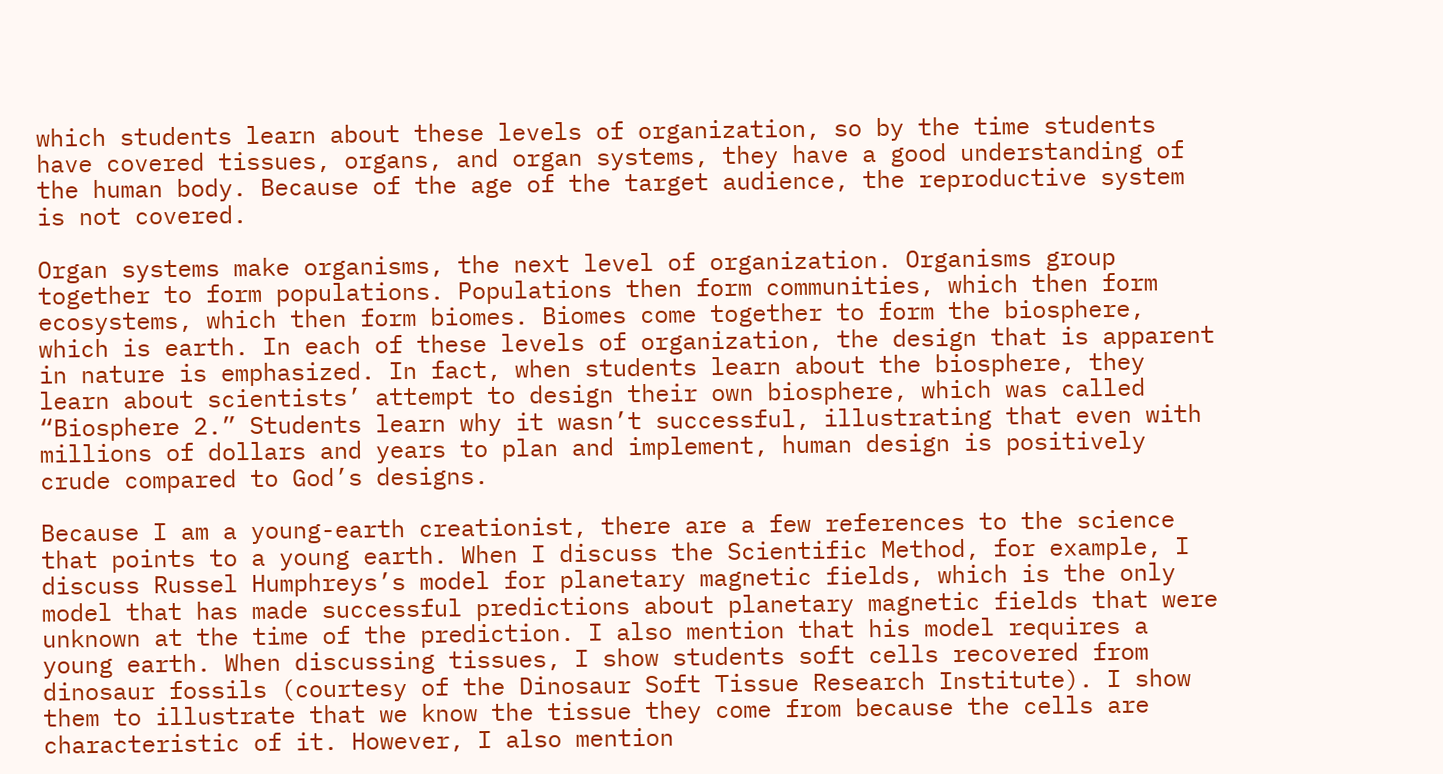which students learn about these levels of organization, so by the time students have covered tissues, organs, and organ systems, they have a good understanding of the human body. Because of the age of the target audience, the reproductive system is not covered.

Organ systems make organisms, the next level of organization. Organisms group together to form populations. Populations then form communities, which then form ecosystems, which then form biomes. Biomes come together to form the biosphere, which is earth. In each of these levels of organization, the design that is apparent in nature is emphasized. In fact, when students learn about the biosphere, they learn about scientists’ attempt to design their own biosphere, which was called “Biosphere 2.” Students learn why it wasn’t successful, illustrating that even with millions of dollars and years to plan and implement, human design is positively crude compared to God’s designs.

Because I am a young-earth creationist, there are a few references to the science that points to a young earth. When I discuss the Scientific Method, for example, I discuss Russel Humphreys’s model for planetary magnetic fields, which is the only model that has made successful predictions about planetary magnetic fields that were unknown at the time of the prediction. I also mention that his model requires a young earth. When discussing tissues, I show students soft cells recovered from dinosaur fossils (courtesy of the Dinosaur Soft Tissue Research Institute). I show them to illustrate that we know the tissue they come from because the cells are characteristic of it. However, I also mention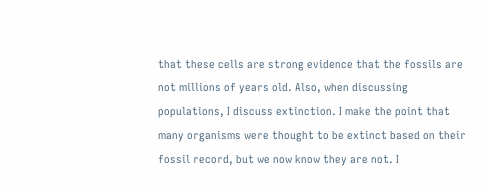that these cells are strong evidence that the fossils are not millions of years old. Also, when discussing populations, I discuss extinction. I make the point that many organisms were thought to be extinct based on their fossil record, but we now know they are not. I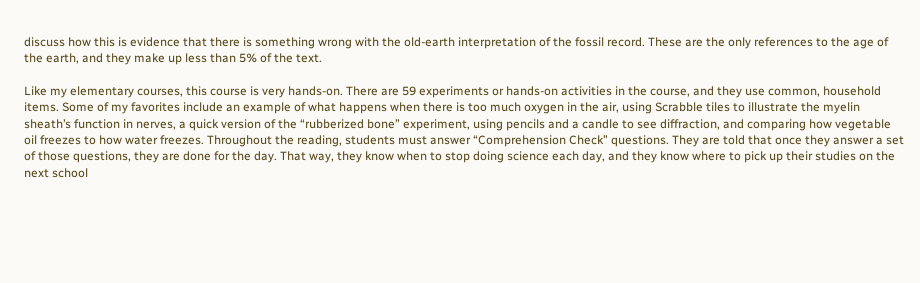discuss how this is evidence that there is something wrong with the old-earth interpretation of the fossil record. These are the only references to the age of the earth, and they make up less than 5% of the text.

Like my elementary courses, this course is very hands-on. There are 59 experiments or hands-on activities in the course, and they use common, household items. Some of my favorites include an example of what happens when there is too much oxygen in the air, using Scrabble tiles to illustrate the myelin sheath’s function in nerves, a quick version of the “rubberized bone” experiment, using pencils and a candle to see diffraction, and comparing how vegetable oil freezes to how water freezes. Throughout the reading, students must answer “Comprehension Check” questions. They are told that once they answer a set of those questions, they are done for the day. That way, they know when to stop doing science each day, and they know where to pick up their studies on the next school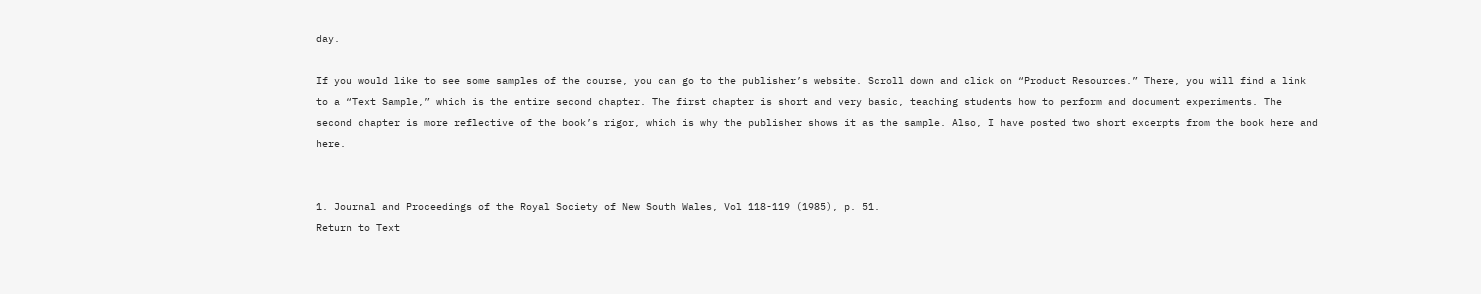day.

If you would like to see some samples of the course, you can go to the publisher’s website. Scroll down and click on “Product Resources.” There, you will find a link to a “Text Sample,” which is the entire second chapter. The first chapter is short and very basic, teaching students how to perform and document experiments. The second chapter is more reflective of the book’s rigor, which is why the publisher shows it as the sample. Also, I have posted two short excerpts from the book here and here.


1. Journal and Proceedings of the Royal Society of New South Wales, Vol 118-119 (1985), p. 51.
Return to Text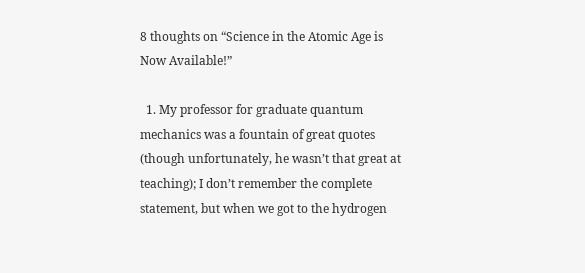8 thoughts on “Science in the Atomic Age is Now Available!”

  1. My professor for graduate quantum mechanics was a fountain of great quotes (though unfortunately, he wasn’t that great at teaching); I don’t remember the complete statement, but when we got to the hydrogen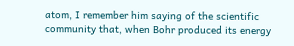atom, I remember him saying of the scientific community that, when Bohr produced its energy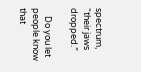spectrum, “their jaws dropped.”

    Do you let people know that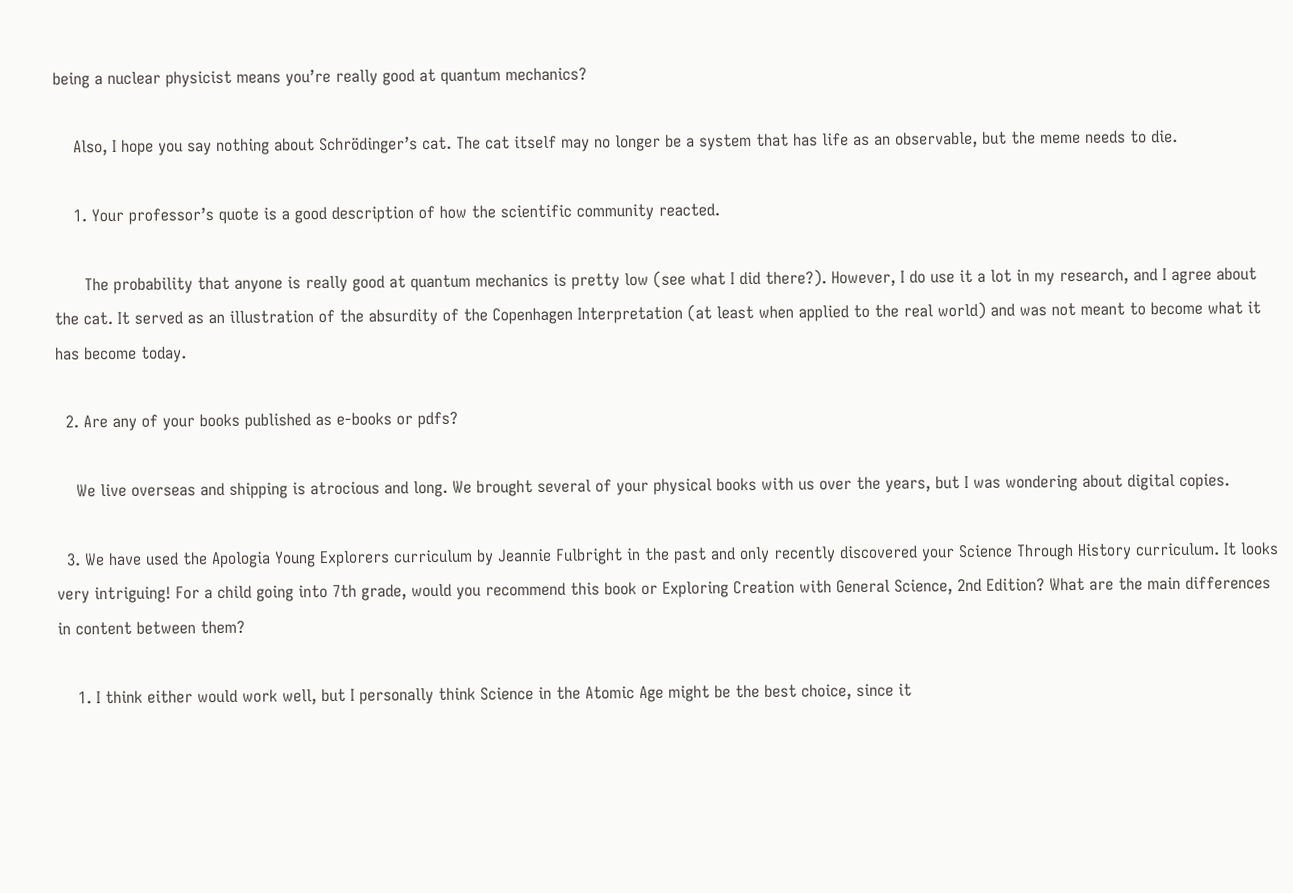being a nuclear physicist means you’re really good at quantum mechanics?

    Also, I hope you say nothing about Schrödinger’s cat. The cat itself may no longer be a system that has life as an observable, but the meme needs to die.

    1. Your professor’s quote is a good description of how the scientific community reacted.

      The probability that anyone is really good at quantum mechanics is pretty low (see what I did there?). However, I do use it a lot in my research, and I agree about the cat. It served as an illustration of the absurdity of the Copenhagen Interpretation (at least when applied to the real world) and was not meant to become what it has become today.

  2. Are any of your books published as e-books or pdfs?

    We live overseas and shipping is atrocious and long. We brought several of your physical books with us over the years, but I was wondering about digital copies.

  3. We have used the Apologia Young Explorers curriculum by Jeannie Fulbright in the past and only recently discovered your Science Through History curriculum. It looks very intriguing! For a child going into 7th grade, would you recommend this book or Exploring Creation with General Science, 2nd Edition? What are the main differences in content between them?

    1. I think either would work well, but I personally think Science in the Atomic Age might be the best choice, since it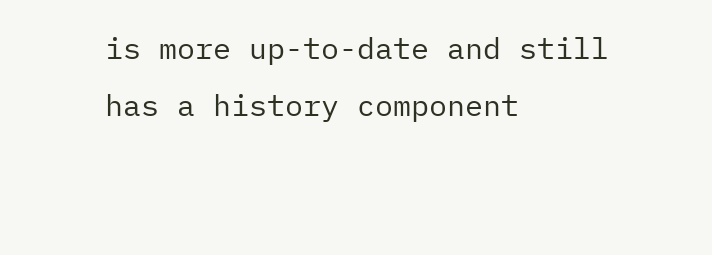is more up-to-date and still has a history component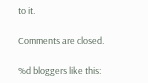to it.

Comments are closed.

%d bloggers like this: